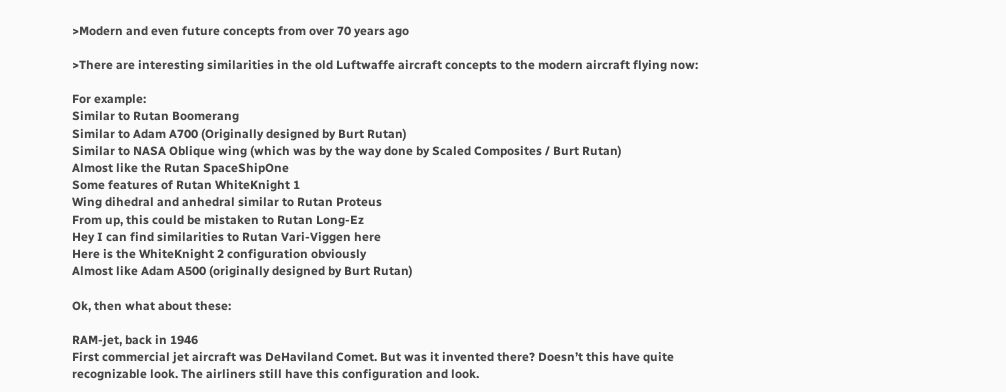>Modern and even future concepts from over 70 years ago

>There are interesting similarities in the old Luftwaffe aircraft concepts to the modern aircraft flying now:

For example:
Similar to Rutan Boomerang
Similar to Adam A700 (Originally designed by Burt Rutan)
Similar to NASA Oblique wing (which was by the way done by Scaled Composites / Burt Rutan)
Almost like the Rutan SpaceShipOne
Some features of Rutan WhiteKnight 1
Wing dihedral and anhedral similar to Rutan Proteus
From up, this could be mistaken to Rutan Long-Ez
Hey I can find similarities to Rutan Vari-Viggen here
Here is the WhiteKnight 2 configuration obviously
Almost like Adam A500 (originally designed by Burt Rutan)

Ok, then what about these:

RAM-jet, back in 1946
First commercial jet aircraft was DeHaviland Comet. But was it invented there? Doesn’t this have quite recognizable look. The airliners still have this configuration and look.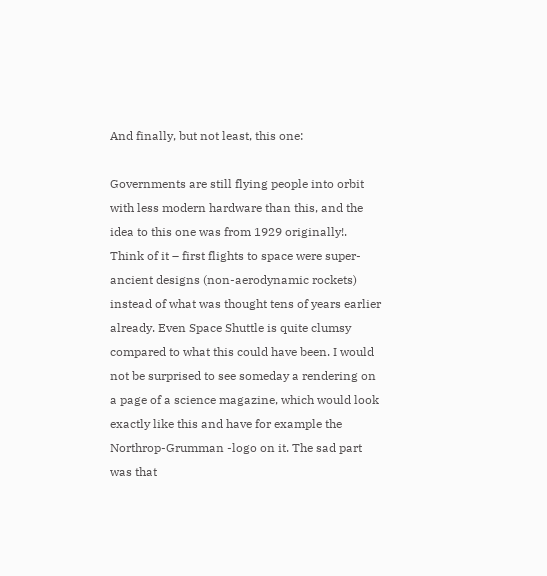And finally, but not least, this one:

Governments are still flying people into orbit with less modern hardware than this, and the idea to this one was from 1929 originally!. Think of it – first flights to space were super-ancient designs (non-aerodynamic rockets) instead of what was thought tens of years earlier already. Even Space Shuttle is quite clumsy compared to what this could have been. I would not be surprised to see someday a rendering on a page of a science magazine, which would look exactly like this and have for example the Northrop-Grumman -logo on it. The sad part was that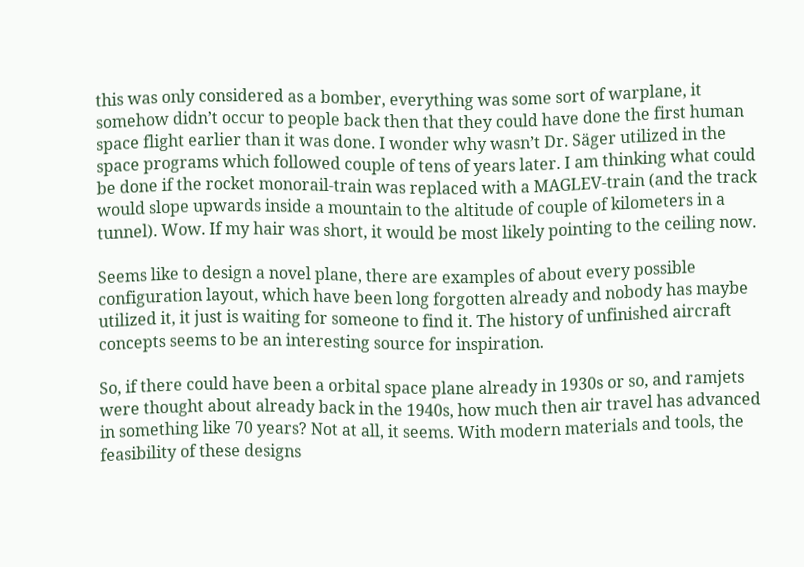this was only considered as a bomber, everything was some sort of warplane, it somehow didn’t occur to people back then that they could have done the first human space flight earlier than it was done. I wonder why wasn’t Dr. Säger utilized in the space programs which followed couple of tens of years later. I am thinking what could be done if the rocket monorail-train was replaced with a MAGLEV-train (and the track would slope upwards inside a mountain to the altitude of couple of kilometers in a tunnel). Wow. If my hair was short, it would be most likely pointing to the ceiling now.

Seems like to design a novel plane, there are examples of about every possible configuration layout, which have been long forgotten already and nobody has maybe utilized it, it just is waiting for someone to find it. The history of unfinished aircraft concepts seems to be an interesting source for inspiration.

So, if there could have been a orbital space plane already in 1930s or so, and ramjets were thought about already back in the 1940s, how much then air travel has advanced in something like 70 years? Not at all, it seems. With modern materials and tools, the feasibility of these designs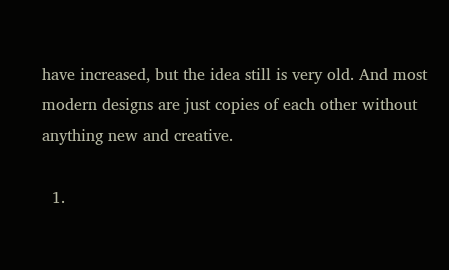have increased, but the idea still is very old. And most modern designs are just copies of each other without anything new and creative.

  1.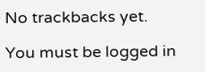No trackbacks yet.

You must be logged in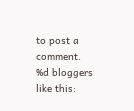to post a comment.
%d bloggers like this: